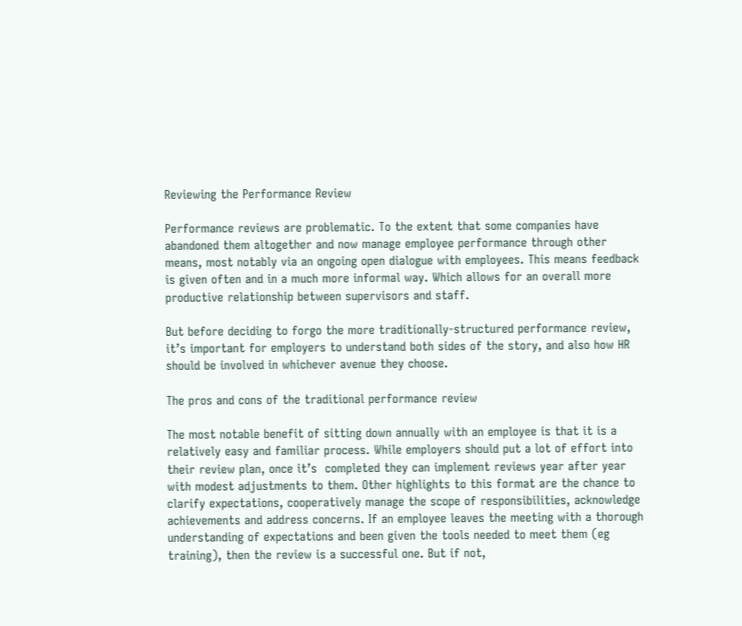Reviewing the Performance Review

Performance reviews are problematic. To the extent that some companies have abandoned them altogether and now manage employee performance through other means, most notably via an ongoing open dialogue with employees. This means feedback is given often and in a much more informal way. Which allows for an overall more productive relationship between supervisors and staff.

But before deciding to forgo the more traditionally-structured performance review, it’s important for employers to understand both sides of the story, and also how HR should be involved in whichever avenue they choose.

The pros and cons of the traditional performance review

The most notable benefit of sitting down annually with an employee is that it is a relatively easy and familiar process. While employers should put a lot of effort into their review plan, once it’s  completed they can implement reviews year after year with modest adjustments to them. Other highlights to this format are the chance to clarify expectations, cooperatively manage the scope of responsibilities, acknowledge achievements and address concerns. If an employee leaves the meeting with a thorough understanding of expectations and been given the tools needed to meet them (eg training), then the review is a successful one. But if not,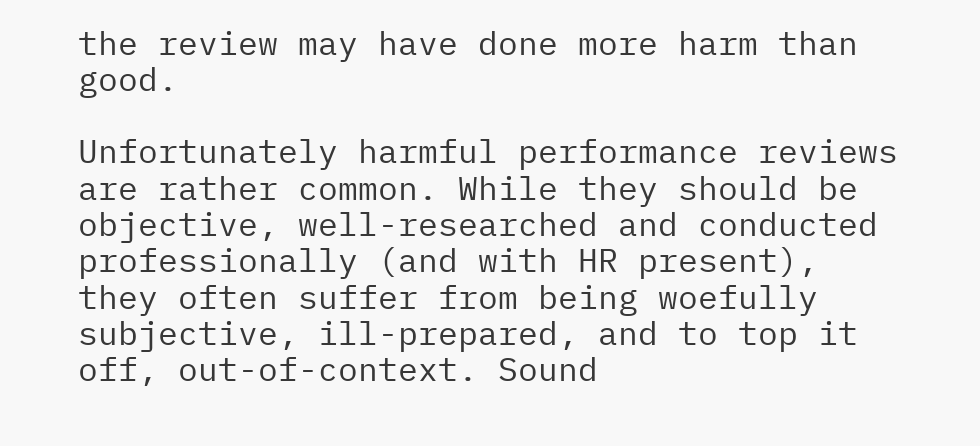the review may have done more harm than good.

Unfortunately harmful performance reviews are rather common. While they should be objective, well-researched and conducted professionally (and with HR present), they often suffer from being woefully subjective, ill-prepared, and to top it off, out-of-context. Sound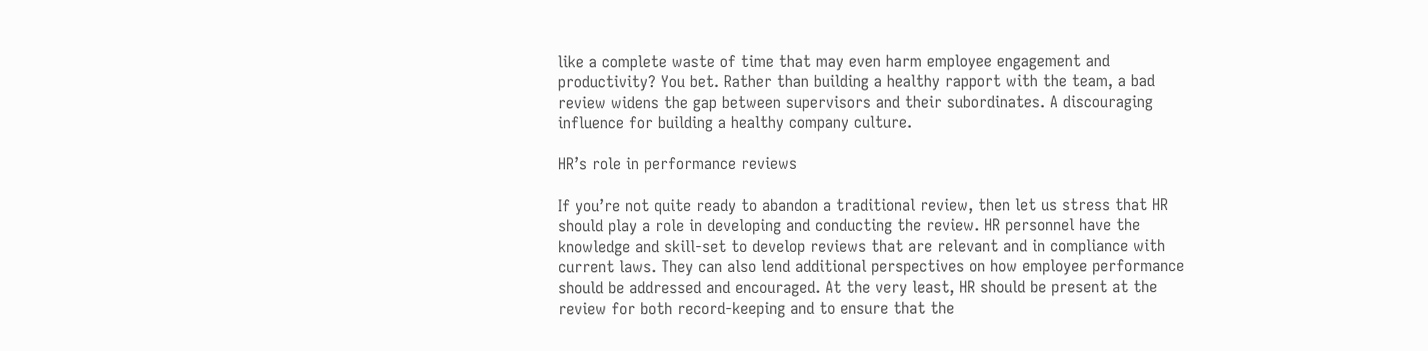like a complete waste of time that may even harm employee engagement and productivity? You bet. Rather than building a healthy rapport with the team, a bad review widens the gap between supervisors and their subordinates. A discouraging influence for building a healthy company culture.

HR’s role in performance reviews

If you’re not quite ready to abandon a traditional review, then let us stress that HR should play a role in developing and conducting the review. HR personnel have the knowledge and skill-set to develop reviews that are relevant and in compliance with current laws. They can also lend additional perspectives on how employee performance should be addressed and encouraged. At the very least, HR should be present at the review for both record-keeping and to ensure that the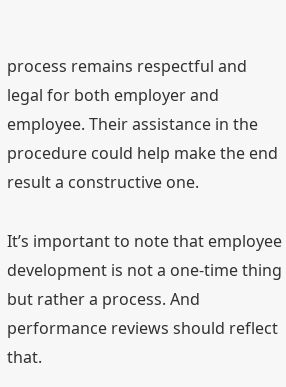process remains respectful and legal for both employer and employee. Their assistance in the procedure could help make the end result a constructive one.

It’s important to note that employee development is not a one-time thing but rather a process. And performance reviews should reflect that.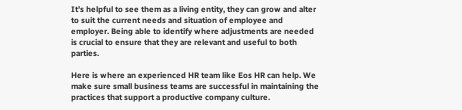It’s helpful to see them as a living entity, they can grow and alter to suit the current needs and situation of employee and employer. Being able to identify where adjustments are needed is crucial to ensure that they are relevant and useful to both parties.

Here is where an experienced HR team like Eos HR can help. We make sure small business teams are successful in maintaining the practices that support a productive company culture.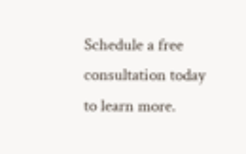Schedule a free consultation today to learn more.